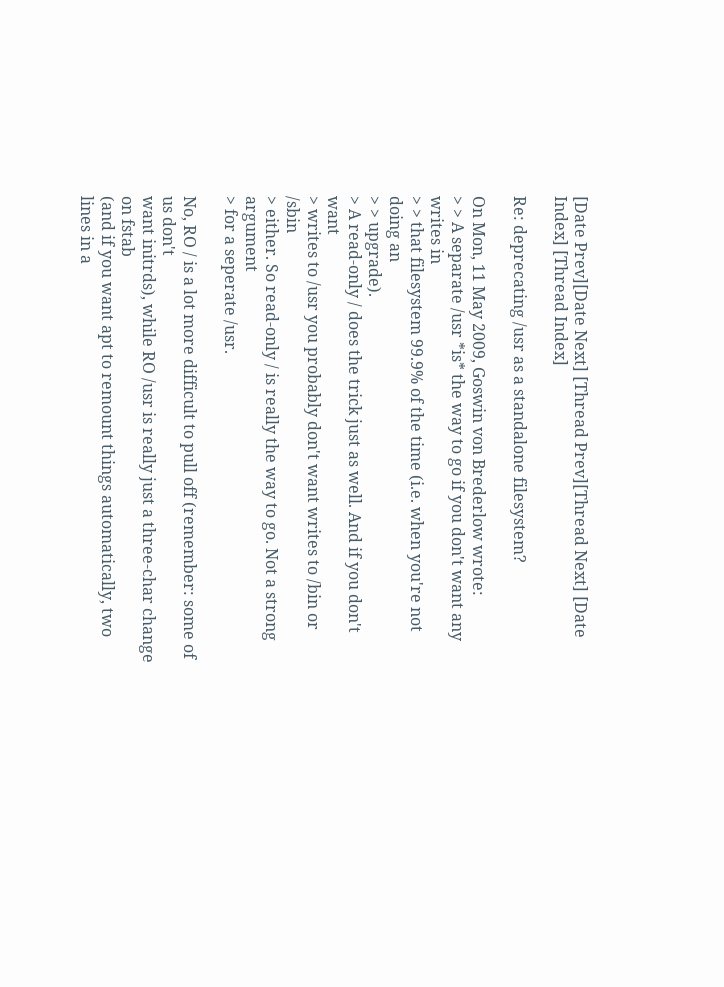[Date Prev][Date Next] [Thread Prev][Thread Next] [Date Index] [Thread Index]

Re: deprecating /usr as a standalone filesystem?

On Mon, 11 May 2009, Goswin von Brederlow wrote:
> > A separate /usr *is* the way to go if you don't want any writes in
> > that filesystem 99.9% of the time (i.e. when you're not doing an
> > upgrade).
> A read-only / does the trick just as well. And if you don't want
> writes to /usr you probably don't want writes to /bin or /sbin
> either. So read-only / is really the way to go. Not a strong argument
> for a seperate /usr.

No, RO / is a lot more difficult to pull off (remember: some of us don't
want initrds), while RO /usr is really just a three-char change on fstab
(and if you want apt to remount things automatically, two lines in a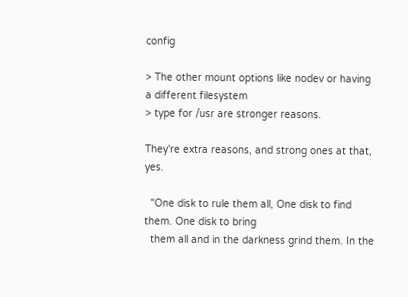config

> The other mount options like nodev or having a different filesystem
> type for /usr are stronger reasons.

They're extra reasons, and strong ones at that, yes.

  "One disk to rule them all, One disk to find them. One disk to bring
  them all and in the darkness grind them. In the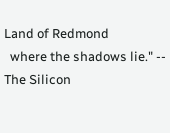Land of Redmond
  where the shadows lie." -- The Silicon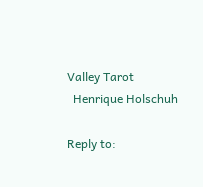Valley Tarot
  Henrique Holschuh

Reply to: